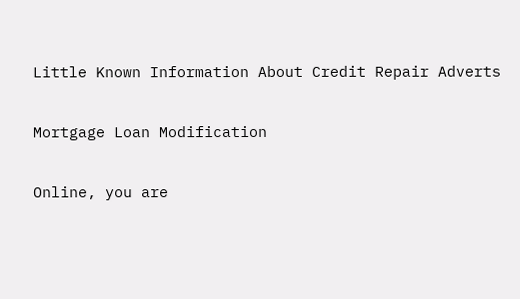Little Known Information About Credit Repair Adverts

Mortgage Loan Modification

Online, you are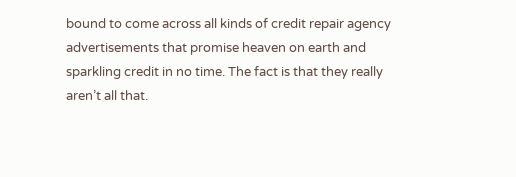bound to come across all kinds of credit repair agency advertisements that promise heaven on earth and sparkling credit in no time. The fact is that they really aren’t all that.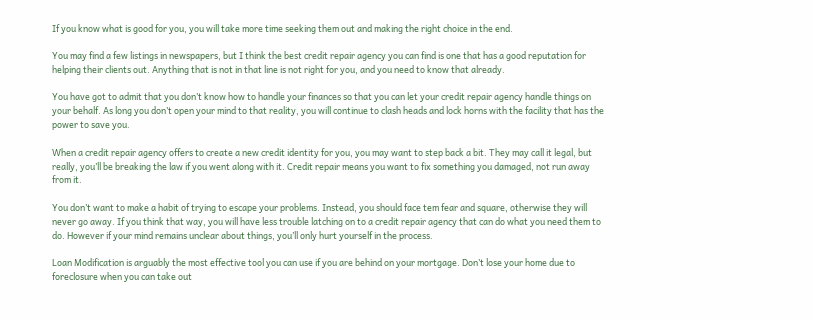If you know what is good for you, you will take more time seeking them out and making the right choice in the end.

You may find a few listings in newspapers, but I think the best credit repair agency you can find is one that has a good reputation for helping their clients out. Anything that is not in that line is not right for you, and you need to know that already.

You have got to admit that you don’t know how to handle your finances so that you can let your credit repair agency handle things on your behalf. As long you don’t open your mind to that reality, you will continue to clash heads and lock horns with the facility that has the power to save you.

When a credit repair agency offers to create a new credit identity for you, you may want to step back a bit. They may call it legal, but really, you’ll be breaking the law if you went along with it. Credit repair means you want to fix something you damaged, not run away from it.

You don’t want to make a habit of trying to escape your problems. Instead, you should face tem fear and square, otherwise they will never go away. If you think that way, you will have less trouble latching on to a credit repair agency that can do what you need them to do. However if your mind remains unclear about things, you’ll only hurt yourself in the process.

Loan Modification is arguably the most effective tool you can use if you are behind on your mortgage. Don’t lose your home due to foreclosure when you can take out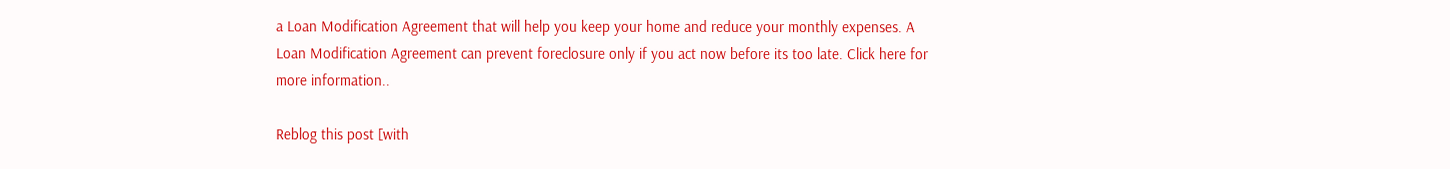a Loan Modification Agreement that will help you keep your home and reduce your monthly expenses. A Loan Modification Agreement can prevent foreclosure only if you act now before its too late. Click here for more information..

Reblog this post [with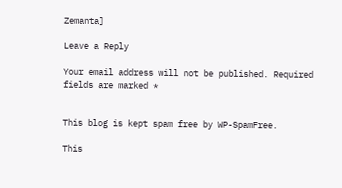Zemanta]

Leave a Reply

Your email address will not be published. Required fields are marked *


This blog is kept spam free by WP-SpamFree.

This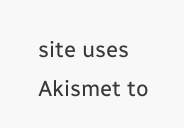site uses Akismet to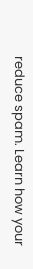reduce spam. Learn how your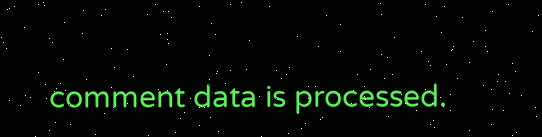comment data is processed.